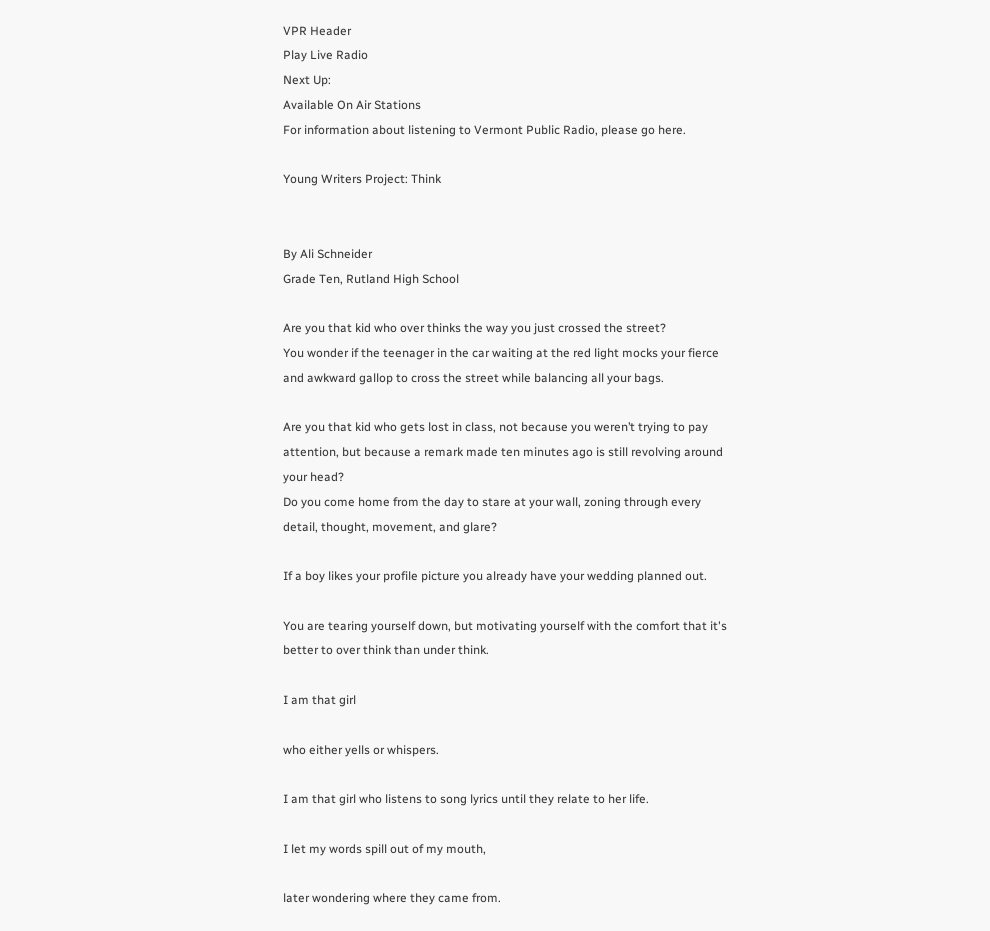VPR Header
Play Live Radio
Next Up:
Available On Air Stations
For information about listening to Vermont Public Radio, please go here.

Young Writers Project: Think


By Ali Schneider
Grade Ten, Rutland High School

Are you that kid who over thinks the way you just crossed the street?
You wonder if the teenager in the car waiting at the red light mocks your fierce and awkward gallop to cross the street while balancing all your bags.

Are you that kid who gets lost in class, not because you weren’t trying to pay attention, but because a remark made ten minutes ago is still revolving around your head?
Do you come home from the day to stare at your wall, zoning through every detail, thought, movement, and glare?

If a boy likes your profile picture you already have your wedding planned out.

You are tearing yourself down, but motivating yourself with the comfort that it's better to over think than under think.

I am that girl

who either yells or whispers.

I am that girl who listens to song lyrics until they relate to her life.

I let my words spill out of my mouth,

later wondering where they came from.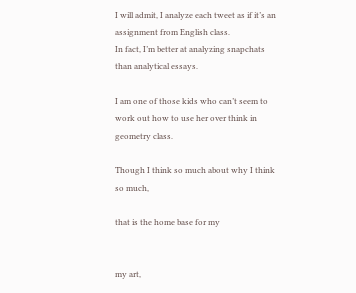I will admit, I analyze each tweet as if it’s an assignment from English class.
In fact, I’m better at analyzing snapchats than analytical essays.

I am one of those kids who can’t seem to work out how to use her over think in geometry class.

Though I think so much about why I think so much,

that is the home base for my


my art,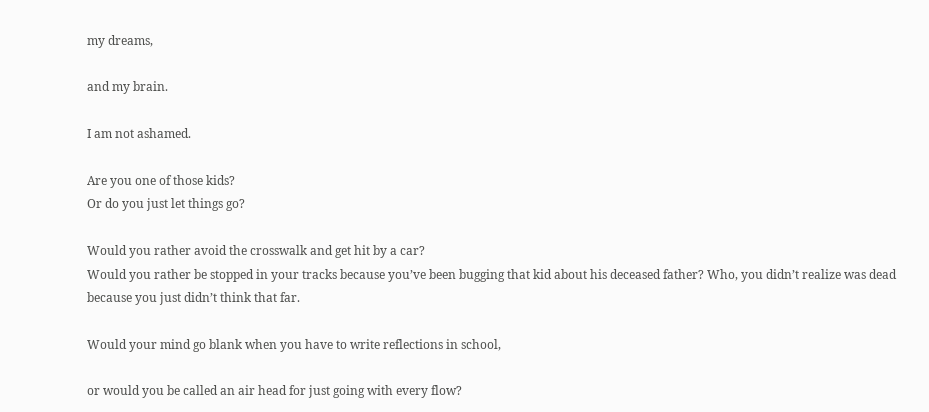my dreams,

and my brain.

I am not ashamed.

Are you one of those kids?
Or do you just let things go?

Would you rather avoid the crosswalk and get hit by a car?
Would you rather be stopped in your tracks because you’ve been bugging that kid about his deceased father? Who, you didn’t realize was dead because you just didn’t think that far.

Would your mind go blank when you have to write reflections in school,

or would you be called an air head for just going with every flow?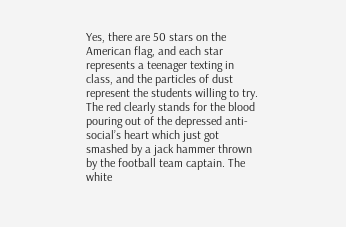Yes, there are 50 stars on the American flag, and each star represents a teenager texting in class, and the particles of dust represent the students willing to try. The red clearly stands for the blood pouring out of the depressed anti-social’s heart which just got smashed by a jack hammer thrown by the football team captain. The white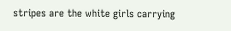stripes are the white girls carrying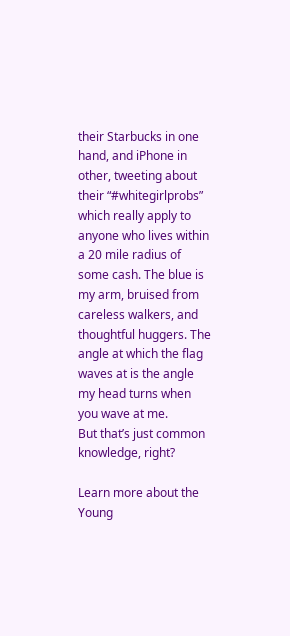their Starbucks in one hand, and iPhone in other, tweeting about their “#whitegirlprobs” which really apply to anyone who lives within a 20 mile radius of some cash. The blue is my arm, bruised from careless walkers, and thoughtful huggers. The angle at which the flag waves at is the angle my head turns when you wave at me.
But that’s just common knowledge, right?

Learn more about the Young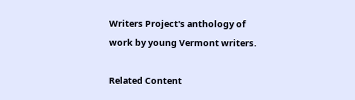Writers Project's anthology of work by young Vermont writers.

Related Content